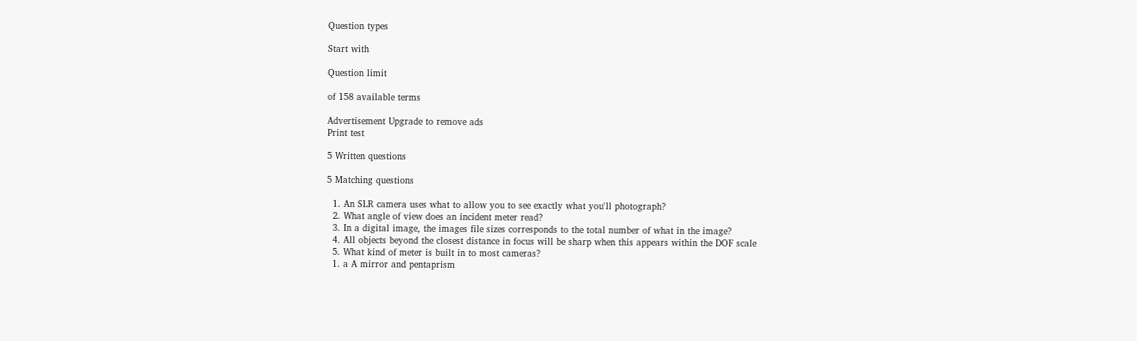Question types

Start with

Question limit

of 158 available terms

Advertisement Upgrade to remove ads
Print test

5 Written questions

5 Matching questions

  1. An SLR camera uses what to allow you to see exactly what you'll photograph?
  2. What angle of view does an incident meter read?
  3. In a digital image, the images file sizes corresponds to the total number of what in the image?
  4. All objects beyond the closest distance in focus will be sharp when this appears within the DOF scale
  5. What kind of meter is built in to most cameras?
  1. a A mirror and pentaprism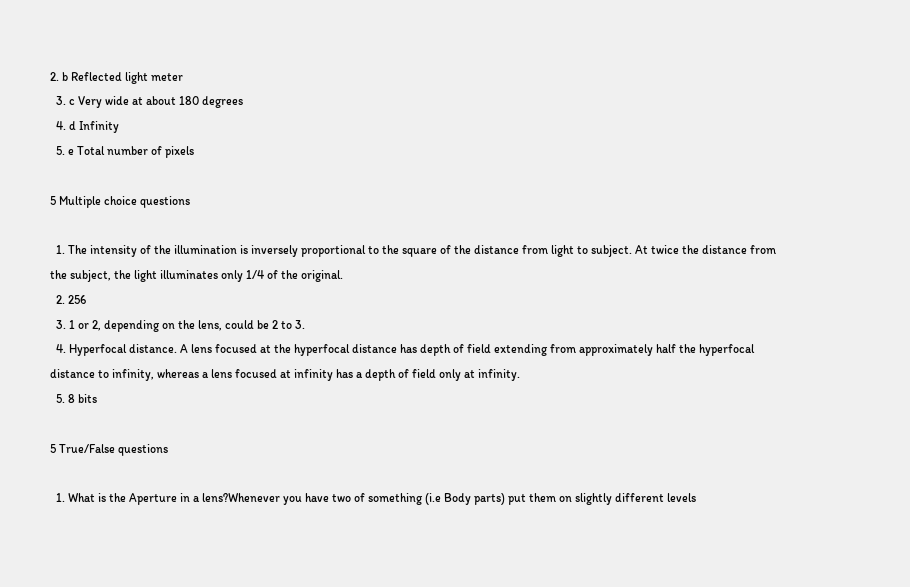2. b Reflected light meter
  3. c Very wide at about 180 degrees
  4. d Infinity
  5. e Total number of pixels

5 Multiple choice questions

  1. The intensity of the illumination is inversely proportional to the square of the distance from light to subject. At twice the distance from the subject, the light illuminates only 1/4 of the original.
  2. 256
  3. 1 or 2, depending on the lens, could be 2 to 3.
  4. Hyperfocal distance. A lens focused at the hyperfocal distance has depth of field extending from approximately half the hyperfocal distance to infinity, whereas a lens focused at infinity has a depth of field only at infinity.
  5. 8 bits

5 True/False questions

  1. What is the Aperture in a lens?Whenever you have two of something (i.e Body parts) put them on slightly different levels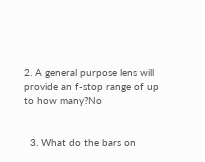2. A general purpose lens will provide an f-stop range of up to how many?No


  3. What do the bars on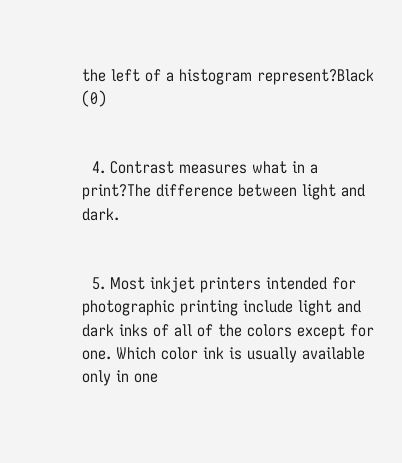the left of a histogram represent?Black (0)


  4. Contrast measures what in a print?The difference between light and dark.


  5. Most inkjet printers intended for photographic printing include light and dark inks of all of the colors except for one. Which color ink is usually available only in one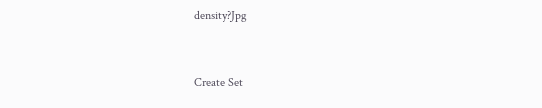density?Jpg


Create Set